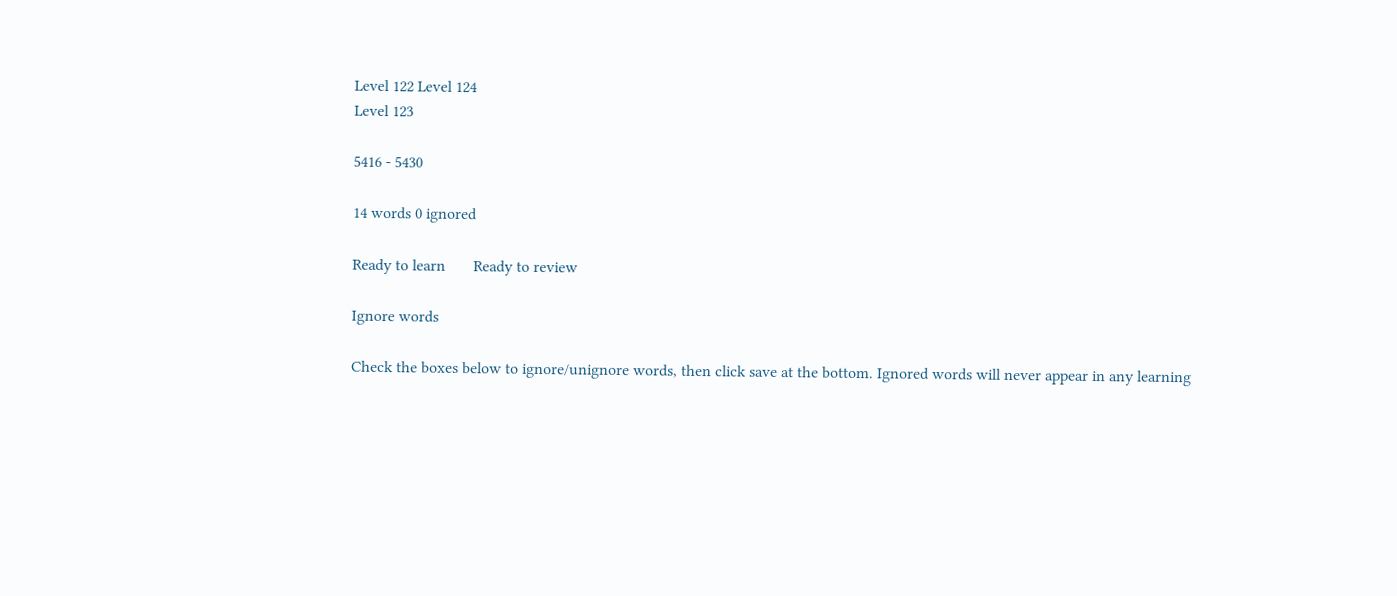Level 122 Level 124
Level 123

5416 - 5430

14 words 0 ignored

Ready to learn       Ready to review

Ignore words

Check the boxes below to ignore/unignore words, then click save at the bottom. Ignored words will never appear in any learning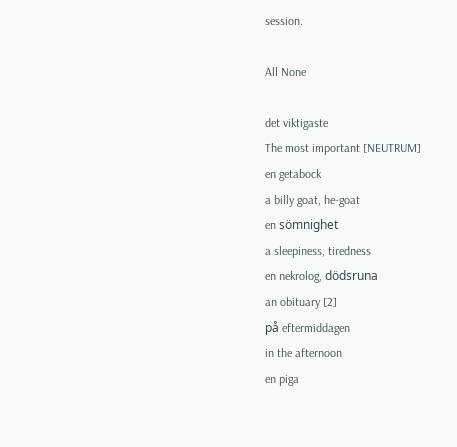session.

All None

det viktigaste
The most important [NEUTRUM]
en getabock
a billy goat, he-goat
en sömnighet
a sleepiness, tiredness
en nekrolog, dödsruna
an obituary [2]
på eftermiddagen
in the afternoon
en piga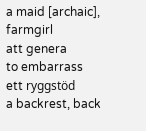a maid [archaic], farmgirl
att genera
to embarrass
ett ryggstöd
a backrest, back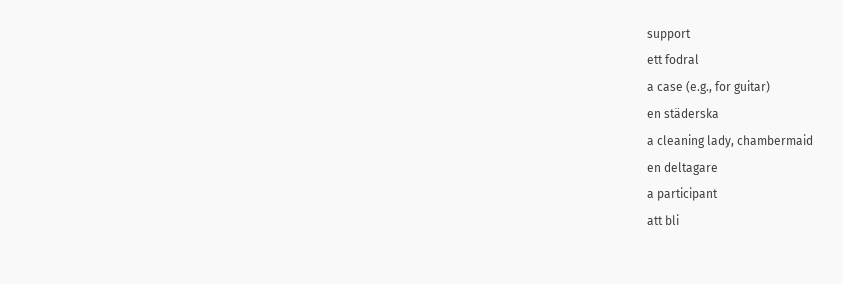support
ett fodral
a case (e.g., for guitar)
en städerska
a cleaning lady, chambermaid
en deltagare
a participant
att bli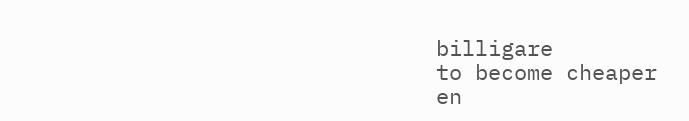billigare
to become cheaper
en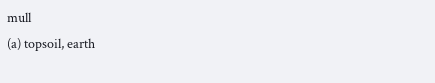mull
(a) topsoil, earth